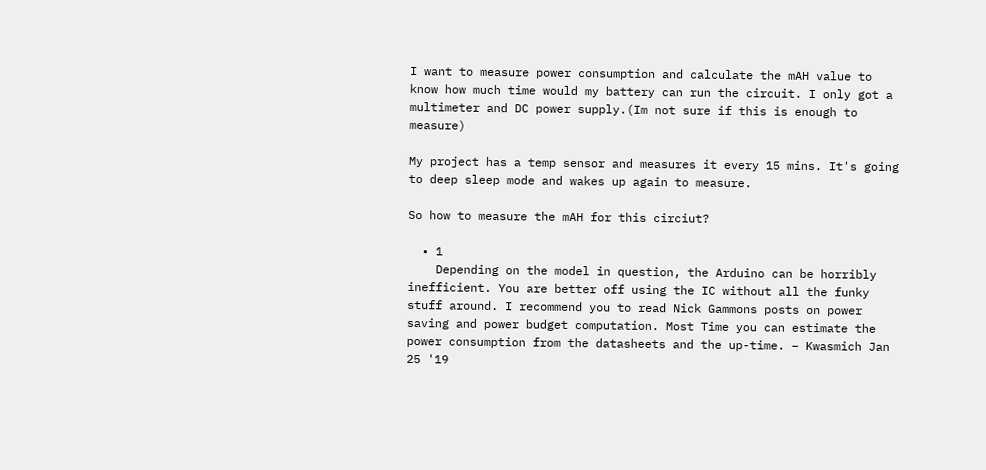I want to measure power consumption and calculate the mAH value to know how much time would my battery can run the circuit. I only got a multimeter and DC power supply.(Im not sure if this is enough to measure)

My project has a temp sensor and measures it every 15 mins. It's going to deep sleep mode and wakes up again to measure.

So how to measure the mAH for this circiut?

  • 1
    Depending on the model in question, the Arduino can be horribly inefficient. You are better off using the IC without all the funky stuff around. I recommend you to read Nick Gammons posts on power saving and power budget computation. Most Time you can estimate the power consumption from the datasheets and the up-time. – Kwasmich Jan 25 '19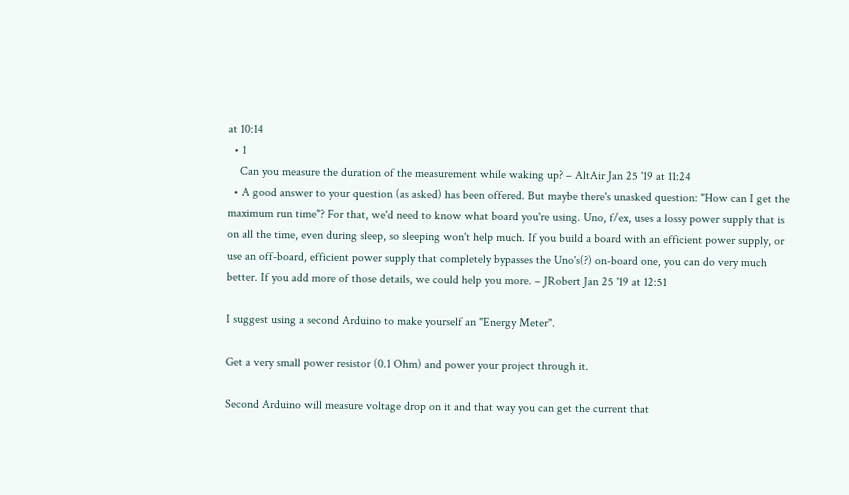at 10:14
  • 1
    Can you measure the duration of the measurement while waking up? – AltAir Jan 25 '19 at 11:24
  • A good answer to your question (as asked) has been offered. But maybe there's unasked question: "How can I get the maximum run time"? For that, we'd need to know what board you're using. Uno, f/ex, uses a lossy power supply that is on all the time, even during sleep, so sleeping won't help much. If you build a board with an efficient power supply, or use an off-board, efficient power supply that completely bypasses the Uno's(?) on-board one, you can do very much better. If you add more of those details, we could help you more. – JRobert Jan 25 '19 at 12:51

I suggest using a second Arduino to make yourself an "Energy Meter".

Get a very small power resistor (0.1 Ohm) and power your project through it.

Second Arduino will measure voltage drop on it and that way you can get the current that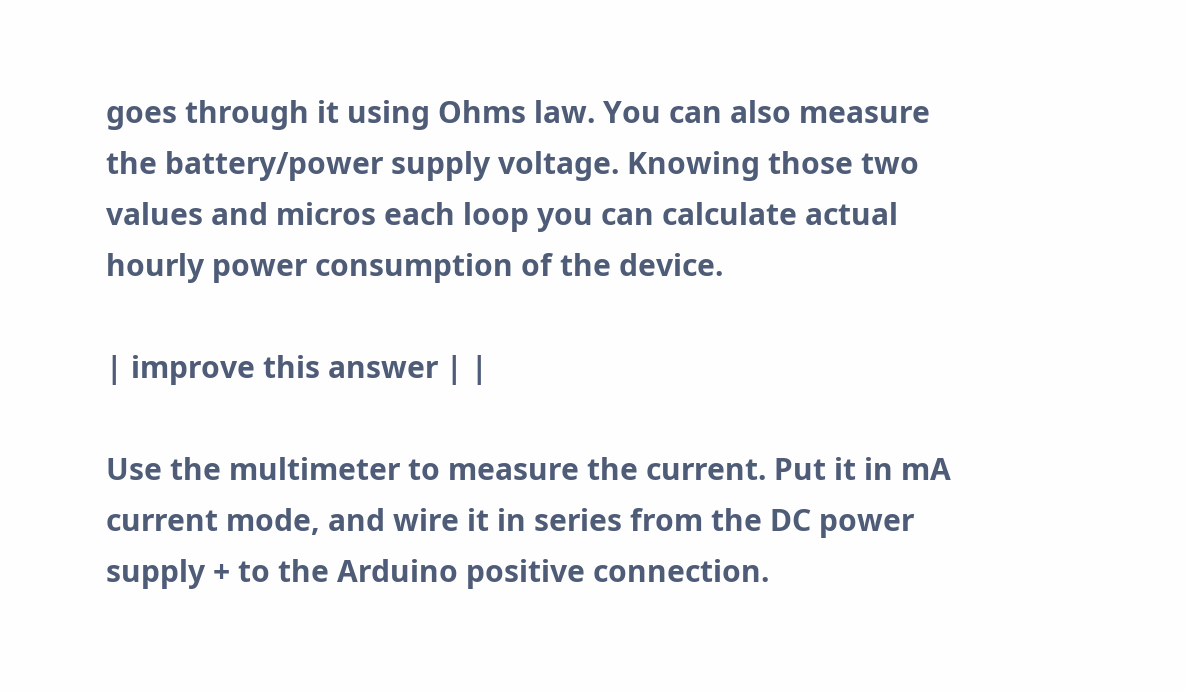goes through it using Ohms law. You can also measure the battery/power supply voltage. Knowing those two values and micros each loop you can calculate actual hourly power consumption of the device.

| improve this answer | |

Use the multimeter to measure the current. Put it in mA current mode, and wire it in series from the DC power supply + to the Arduino positive connection.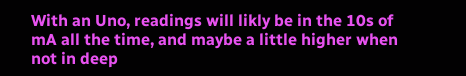With an Uno, readings will likly be in the 10s of mA all the time, and maybe a little higher when not in deep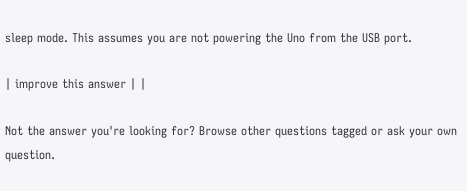sleep mode. This assumes you are not powering the Uno from the USB port.

| improve this answer | |

Not the answer you're looking for? Browse other questions tagged or ask your own question.